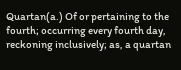Quartan(a.) Of or pertaining to the fourth; occurring every fourth day, reckoning inclusively; as, a quartan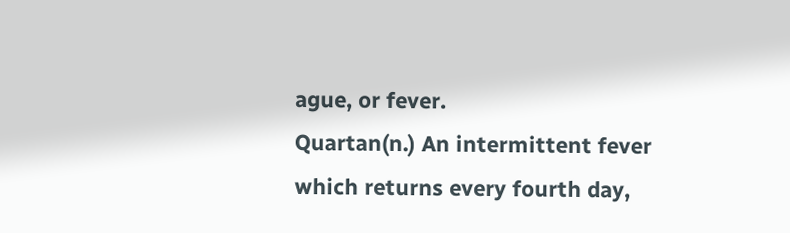ague, or fever.
Quartan(n.) An intermittent fever which returns every fourth day,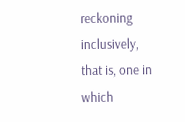reckoning inclusively, that is, one in which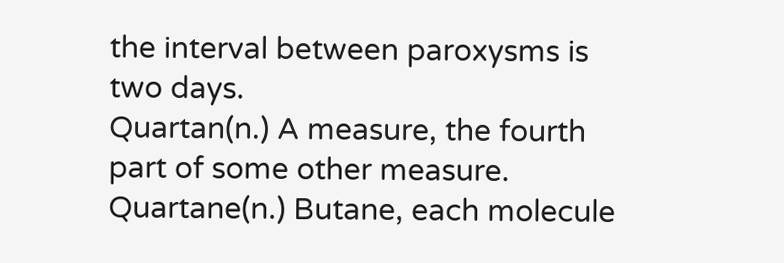the interval between paroxysms is two days.
Quartan(n.) A measure, the fourth part of some other measure.
Quartane(n.) Butane, each molecule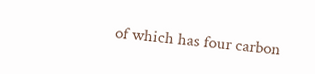of which has four carbon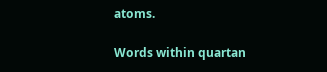atoms.

Words within quartan